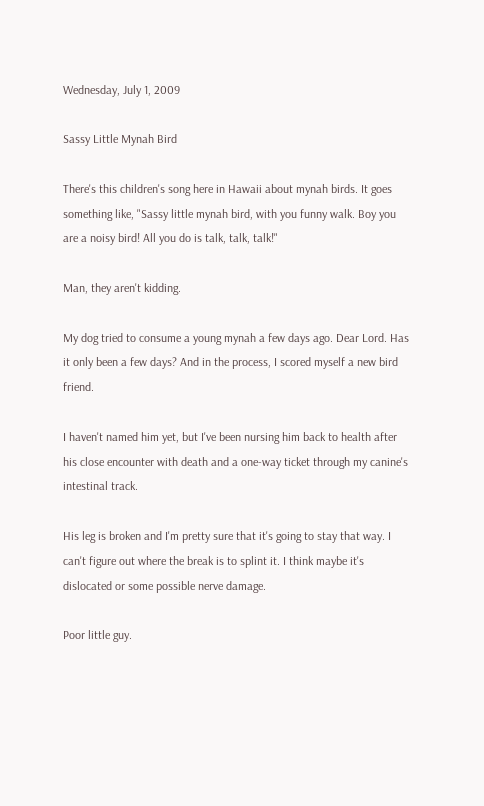Wednesday, July 1, 2009

Sassy Little Mynah Bird

There's this children's song here in Hawaii about mynah birds. It goes something like, "Sassy little mynah bird, with you funny walk. Boy you are a noisy bird! All you do is talk, talk, talk!"

Man, they aren't kidding.

My dog tried to consume a young mynah a few days ago. Dear Lord. Has it only been a few days? And in the process, I scored myself a new bird friend.

I haven't named him yet, but I've been nursing him back to health after his close encounter with death and a one-way ticket through my canine's intestinal track.

His leg is broken and I'm pretty sure that it's going to stay that way. I can't figure out where the break is to splint it. I think maybe it's dislocated or some possible nerve damage.

Poor little guy.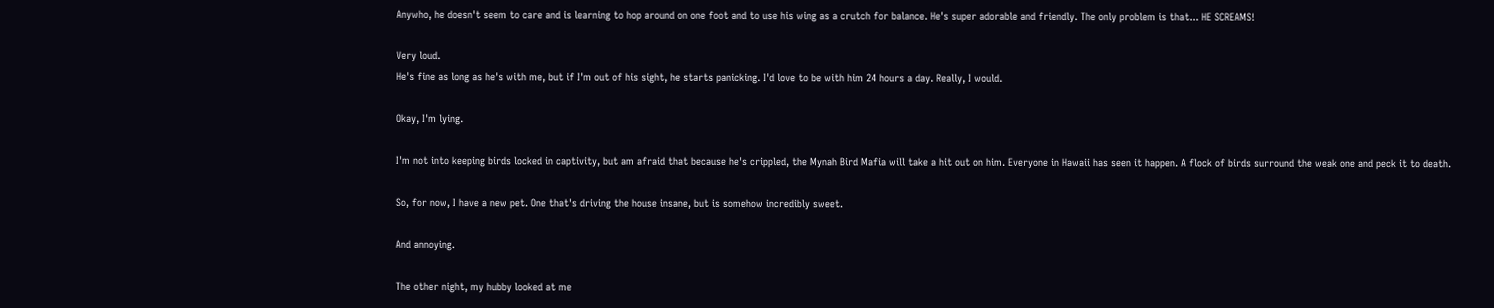Anywho, he doesn't seem to care and is learning to hop around on one foot and to use his wing as a crutch for balance. He's super adorable and friendly. The only problem is that... HE SCREAMS!

Very loud.
He's fine as long as he's with me, but if I'm out of his sight, he starts panicking. I'd love to be with him 24 hours a day. Really, I would.

Okay, I'm lying.

I'm not into keeping birds locked in captivity, but am afraid that because he's crippled, the Mynah Bird Mafia will take a hit out on him. Everyone in Hawaii has seen it happen. A flock of birds surround the weak one and peck it to death.

So, for now, I have a new pet. One that's driving the house insane, but is somehow incredibly sweet.

And annoying.

The other night, my hubby looked at me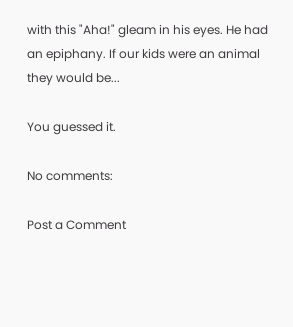with this "Aha!" gleam in his eyes. He had an epiphany. If our kids were an animal they would be...

You guessed it.

No comments:

Post a Comment